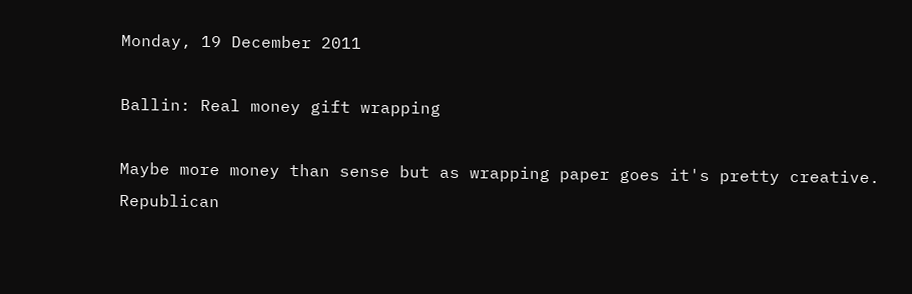Monday, 19 December 2011

Ballin: Real money gift wrapping

Maybe more money than sense but as wrapping paper goes it's pretty creative.
Republican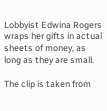Lobbyist Edwina Rogers wraps her gifts in actual sheets of money, as long as they are small.

The clip is taken from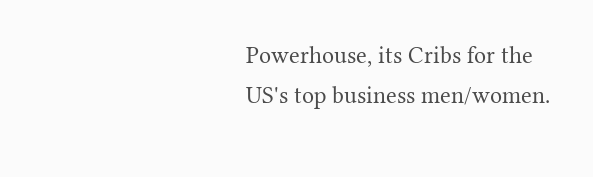Powerhouse, its Cribs for the US's top business men/women.